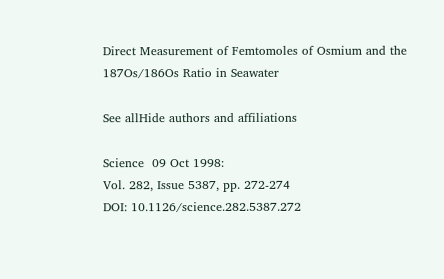Direct Measurement of Femtomoles of Osmium and the 187Os/186Os Ratio in Seawater

See allHide authors and affiliations

Science  09 Oct 1998:
Vol. 282, Issue 5387, pp. 272-274
DOI: 10.1126/science.282.5387.272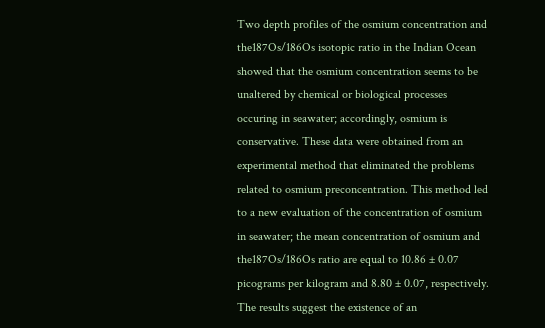Two depth profiles of the osmium concentration and the187Os/186Os isotopic ratio in the Indian Ocean showed that the osmium concentration seems to be unaltered by chemical or biological processes occuring in seawater; accordingly, osmium is conservative. These data were obtained from an experimental method that eliminated the problems related to osmium preconcentration. This method led to a new evaluation of the concentration of osmium in seawater; the mean concentration of osmium and the187Os/186Os ratio are equal to 10.86 ± 0.07 picograms per kilogram and 8.80 ± 0.07, respectively. The results suggest the existence of an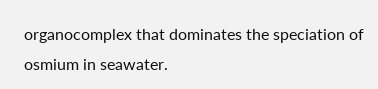organocomplex that dominates the speciation of osmium in seawater.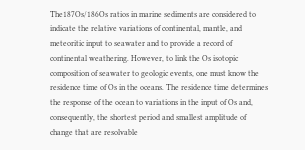The187Os/186Os ratios in marine sediments are considered to indicate the relative variations of continental, mantle, and meteoritic input to seawater and to provide a record of continental weathering. However, to link the Os isotopic composition of seawater to geologic events, one must know the residence time of Os in the oceans. The residence time determines the response of the ocean to variations in the input of Os and, consequently, the shortest period and smallest amplitude of change that are resolvable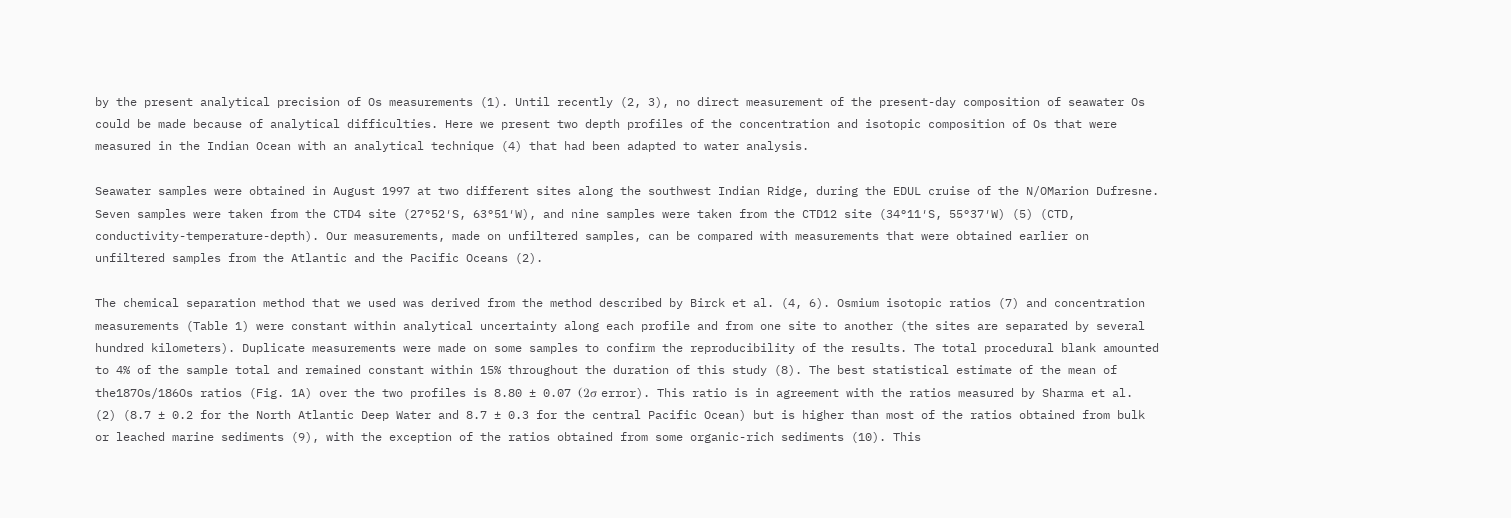by the present analytical precision of Os measurements (1). Until recently (2, 3), no direct measurement of the present-day composition of seawater Os could be made because of analytical difficulties. Here we present two depth profiles of the concentration and isotopic composition of Os that were measured in the Indian Ocean with an analytical technique (4) that had been adapted to water analysis.

Seawater samples were obtained in August 1997 at two different sites along the southwest Indian Ridge, during the EDUL cruise of the N/OMarion Dufresne. Seven samples were taken from the CTD4 site (27°52′S, 63°51′W), and nine samples were taken from the CTD12 site (34°11′S, 55°37′W) (5) (CTD, conductivity-temperature-depth). Our measurements, made on unfiltered samples, can be compared with measurements that were obtained earlier on unfiltered samples from the Atlantic and the Pacific Oceans (2).

The chemical separation method that we used was derived from the method described by Birck et al. (4, 6). Osmium isotopic ratios (7) and concentration measurements (Table 1) were constant within analytical uncertainty along each profile and from one site to another (the sites are separated by several hundred kilometers). Duplicate measurements were made on some samples to confirm the reproducibility of the results. The total procedural blank amounted to 4% of the sample total and remained constant within 15% throughout the duration of this study (8). The best statistical estimate of the mean of the187Os/186Os ratios (Fig. 1A) over the two profiles is 8.80 ± 0.07 (2σ error). This ratio is in agreement with the ratios measured by Sharma et al. (2) (8.7 ± 0.2 for the North Atlantic Deep Water and 8.7 ± 0.3 for the central Pacific Ocean) but is higher than most of the ratios obtained from bulk or leached marine sediments (9), with the exception of the ratios obtained from some organic-rich sediments (10). This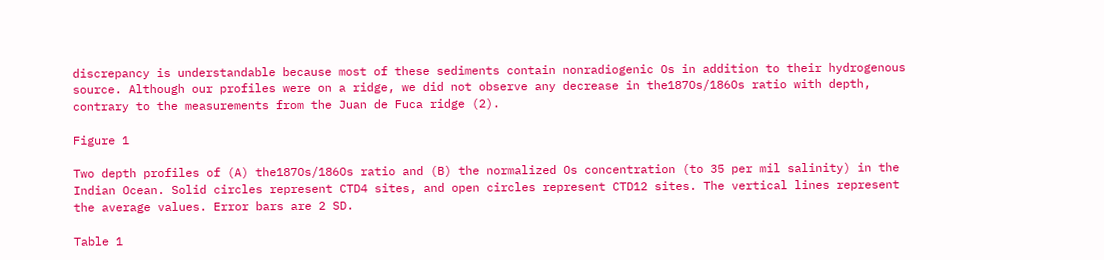discrepancy is understandable because most of these sediments contain nonradiogenic Os in addition to their hydrogenous source. Although our profiles were on a ridge, we did not observe any decrease in the187Os/186Os ratio with depth, contrary to the measurements from the Juan de Fuca ridge (2).

Figure 1

Two depth profiles of (A) the187Os/186Os ratio and (B) the normalized Os concentration (to 35 per mil salinity) in the Indian Ocean. Solid circles represent CTD4 sites, and open circles represent CTD12 sites. The vertical lines represent the average values. Error bars are 2 SD.

Table 1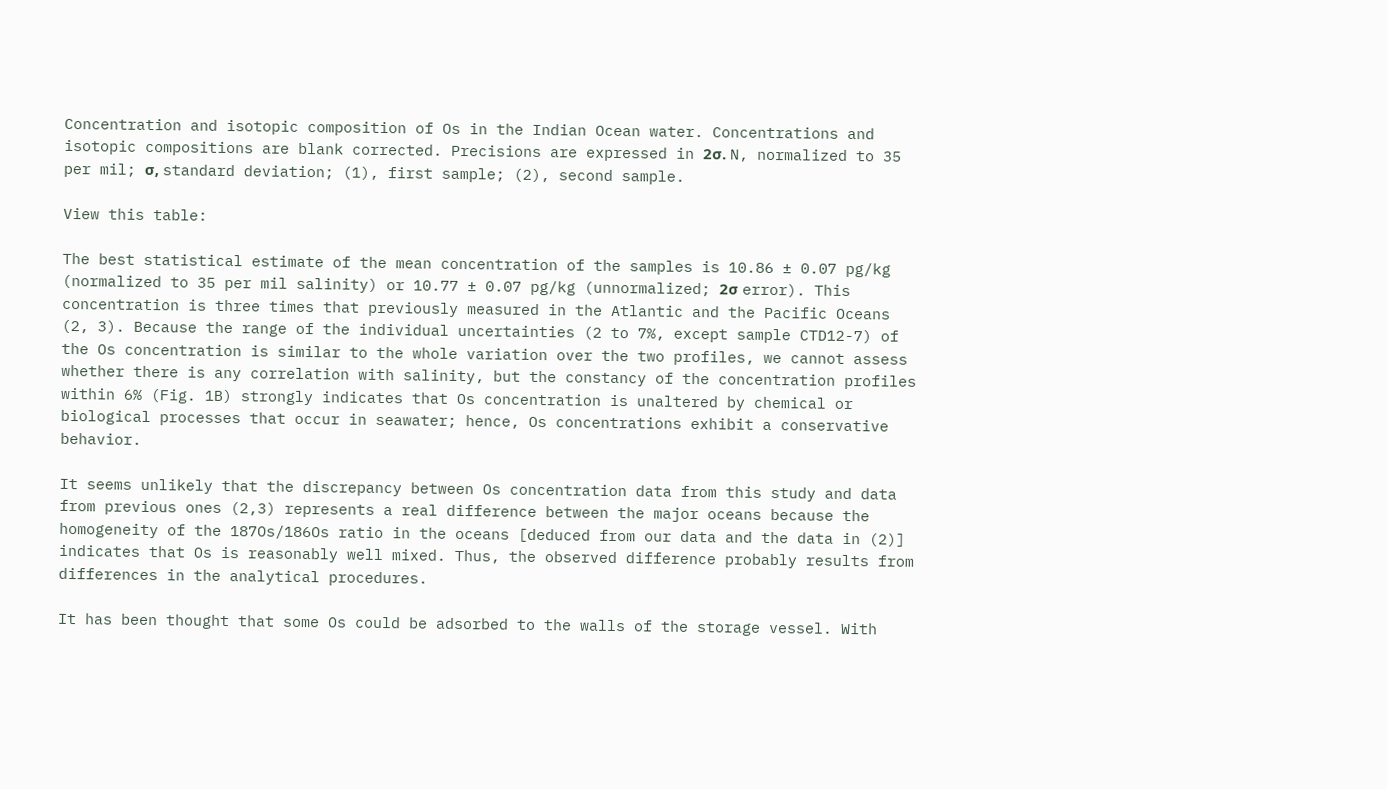Concentration and isotopic composition of Os in the Indian Ocean water. Concentrations and isotopic compositions are blank corrected. Precisions are expressed in 2σ. N, normalized to 35 per mil; σ, standard deviation; (1), first sample; (2), second sample.

View this table:

The best statistical estimate of the mean concentration of the samples is 10.86 ± 0.07 pg/kg (normalized to 35 per mil salinity) or 10.77 ± 0.07 pg/kg (unnormalized; 2σ error). This concentration is three times that previously measured in the Atlantic and the Pacific Oceans (2, 3). Because the range of the individual uncertainties (2 to 7%, except sample CTD12-7) of the Os concentration is similar to the whole variation over the two profiles, we cannot assess whether there is any correlation with salinity, but the constancy of the concentration profiles within 6% (Fig. 1B) strongly indicates that Os concentration is unaltered by chemical or biological processes that occur in seawater; hence, Os concentrations exhibit a conservative behavior.

It seems unlikely that the discrepancy between Os concentration data from this study and data from previous ones (2,3) represents a real difference between the major oceans because the homogeneity of the 187Os/186Os ratio in the oceans [deduced from our data and the data in (2)] indicates that Os is reasonably well mixed. Thus, the observed difference probably results from differences in the analytical procedures.

It has been thought that some Os could be adsorbed to the walls of the storage vessel. With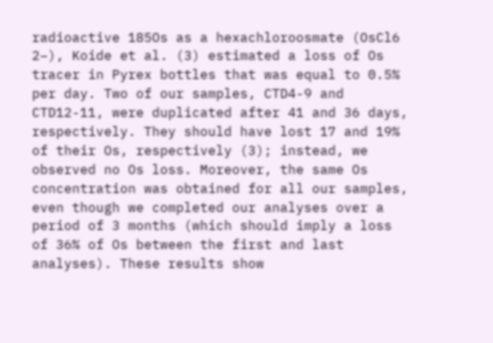radioactive 185Os as a hexachloroosmate (OsCl6 2–), Koide et al. (3) estimated a loss of Os tracer in Pyrex bottles that was equal to 0.5% per day. Two of our samples, CTD4-9 and CTD12-11, were duplicated after 41 and 36 days, respectively. They should have lost 17 and 19% of their Os, respectively (3); instead, we observed no Os loss. Moreover, the same Os concentration was obtained for all our samples, even though we completed our analyses over a period of 3 months (which should imply a loss of 36% of Os between the first and last analyses). These results show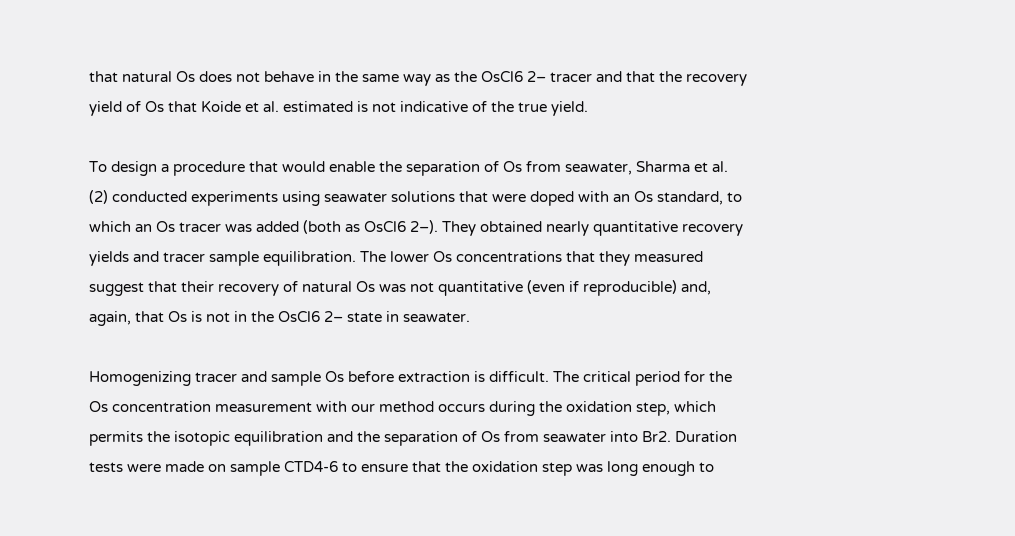that natural Os does not behave in the same way as the OsCl6 2– tracer and that the recovery yield of Os that Koide et al. estimated is not indicative of the true yield.

To design a procedure that would enable the separation of Os from seawater, Sharma et al. (2) conducted experiments using seawater solutions that were doped with an Os standard, to which an Os tracer was added (both as OsCl6 2–). They obtained nearly quantitative recovery yields and tracer sample equilibration. The lower Os concentrations that they measured suggest that their recovery of natural Os was not quantitative (even if reproducible) and, again, that Os is not in the OsCl6 2– state in seawater.

Homogenizing tracer and sample Os before extraction is difficult. The critical period for the Os concentration measurement with our method occurs during the oxidation step, which permits the isotopic equilibration and the separation of Os from seawater into Br2. Duration tests were made on sample CTD4-6 to ensure that the oxidation step was long enough to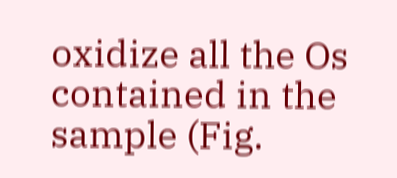oxidize all the Os contained in the sample (Fig.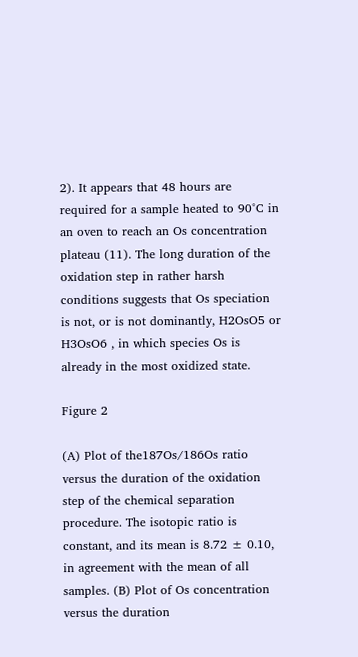2). It appears that 48 hours are required for a sample heated to 90°C in an oven to reach an Os concentration plateau (11). The long duration of the oxidation step in rather harsh conditions suggests that Os speciation is not, or is not dominantly, H2OsO5 or H3OsO6 , in which species Os is already in the most oxidized state.

Figure 2

(A) Plot of the187Os/186Os ratio versus the duration of the oxidation step of the chemical separation procedure. The isotopic ratio is constant, and its mean is 8.72 ± 0.10, in agreement with the mean of all samples. (B) Plot of Os concentration versus the duration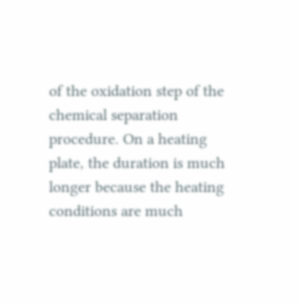of the oxidation step of the chemical separation procedure. On a heating plate, the duration is much longer because the heating conditions are much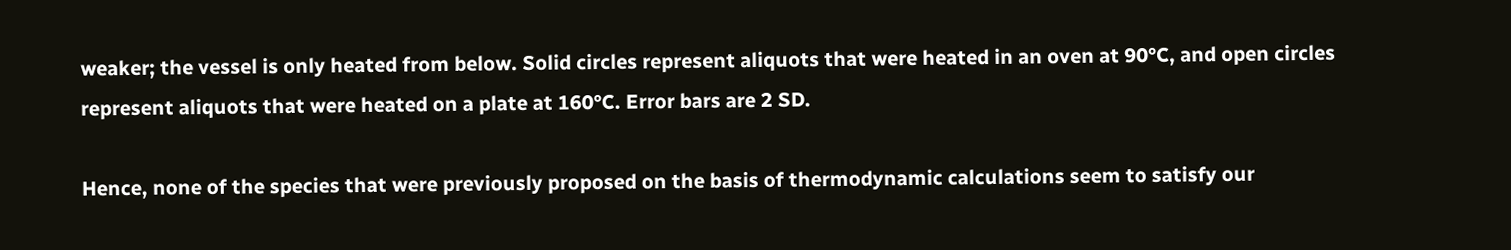weaker; the vessel is only heated from below. Solid circles represent aliquots that were heated in an oven at 90°C, and open circles represent aliquots that were heated on a plate at 160°C. Error bars are 2 SD.

Hence, none of the species that were previously proposed on the basis of thermodynamic calculations seem to satisfy our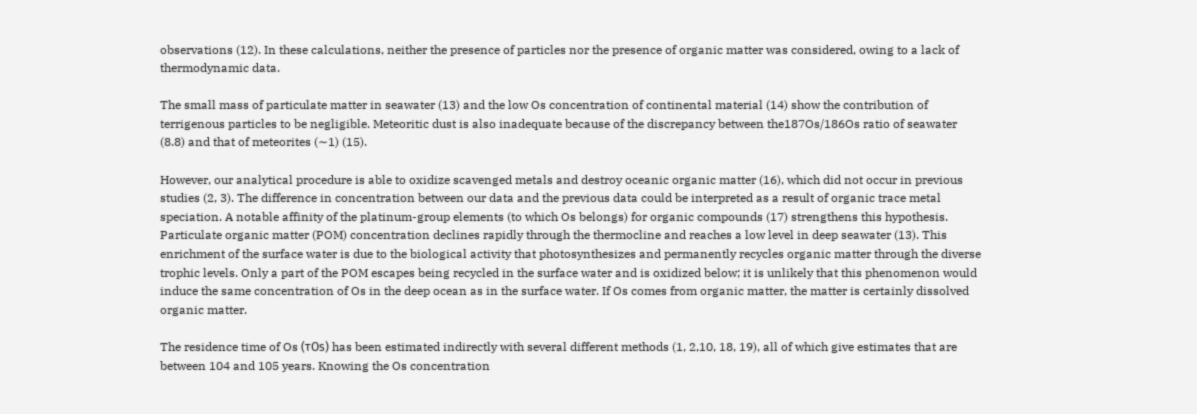observations (12). In these calculations, neither the presence of particles nor the presence of organic matter was considered, owing to a lack of thermodynamic data.

The small mass of particulate matter in seawater (13) and the low Os concentration of continental material (14) show the contribution of terrigenous particles to be negligible. Meteoritic dust is also inadequate because of the discrepancy between the187Os/186Os ratio of seawater (8.8) and that of meteorites (∼1) (15).

However, our analytical procedure is able to oxidize scavenged metals and destroy oceanic organic matter (16), which did not occur in previous studies (2, 3). The difference in concentration between our data and the previous data could be interpreted as a result of organic trace metal speciation. A notable affinity of the platinum-group elements (to which Os belongs) for organic compounds (17) strengthens this hypothesis. Particulate organic matter (POM) concentration declines rapidly through the thermocline and reaches a low level in deep seawater (13). This enrichment of the surface water is due to the biological activity that photosynthesizes and permanently recycles organic matter through the diverse trophic levels. Only a part of the POM escapes being recycled in the surface water and is oxidized below; it is unlikely that this phenomenon would induce the same concentration of Os in the deep ocean as in the surface water. If Os comes from organic matter, the matter is certainly dissolved organic matter.

The residence time of Os (τOs) has been estimated indirectly with several different methods (1, 2,10, 18, 19), all of which give estimates that are between 104 and 105 years. Knowing the Os concentration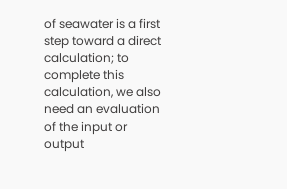of seawater is a first step toward a direct calculation; to complete this calculation, we also need an evaluation of the input or output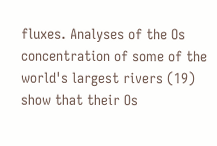fluxes. Analyses of the Os concentration of some of the world's largest rivers (19) show that their Os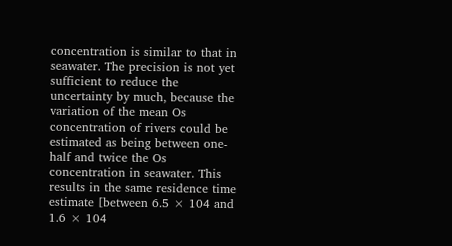concentration is similar to that in seawater. The precision is not yet sufficient to reduce the uncertainty by much, because the variation of the mean Os concentration of rivers could be estimated as being between one-half and twice the Os concentration in seawater. This results in the same residence time estimate [between 6.5 × 104 and 1.6 × 104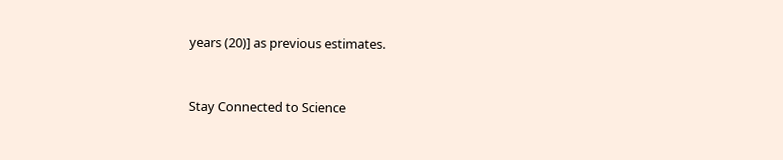years (20)] as previous estimates.


Stay Connected to Science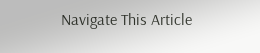Navigate This Article